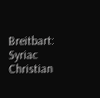Breitbart: Syriac Christian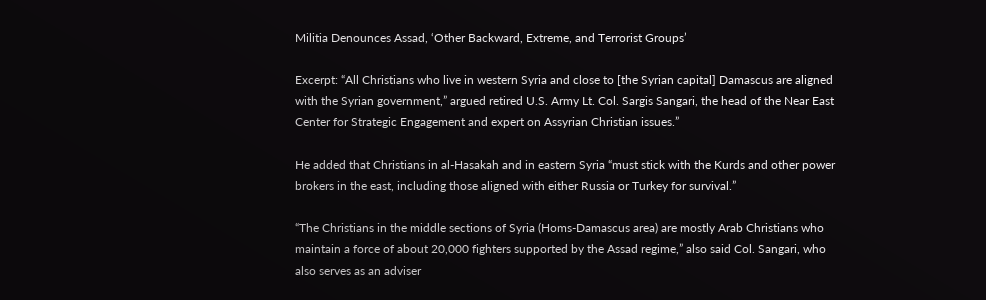Militia Denounces Assad, ‘Other Backward, Extreme, and Terrorist Groups’

Excerpt: “All Christians who live in western Syria and close to [the Syrian capital] Damascus are aligned with the Syrian government,” argued retired U.S. Army Lt. Col. Sargis Sangari, the head of the Near East Center for Strategic Engagement and expert on Assyrian Christian issues.”

He added that Christians in al-Hasakah and in eastern Syria “must stick with the Kurds and other power brokers in the east, including those aligned with either Russia or Turkey for survival.”

“The Christians in the middle sections of Syria (Homs-Damascus area) are mostly Arab Christians who maintain a force of about 20,000 fighters supported by the Assad regime,” also said Col. Sangari, who also serves as an adviser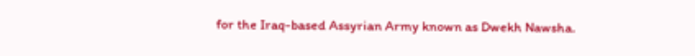for the Iraq-based Assyrian Army known as Dwekh Nawsha.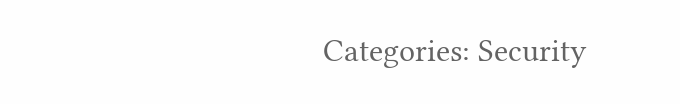Categories: Security